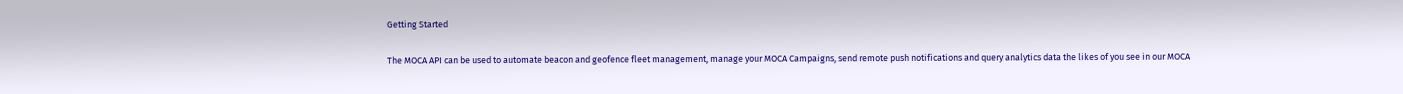Getting Started

The MOCA API can be used to automate beacon and geofence fleet management, manage your MOCA Campaigns, send remote push notifications and query analytics data the likes of you see in our MOCA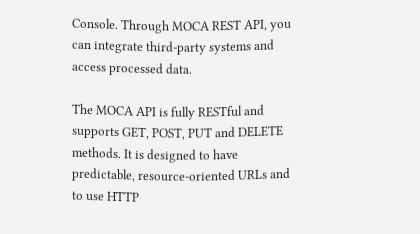Console. Through MOCA REST API, you can integrate third-party systems and access processed data.

The MOCA API is fully RESTful and supports GET, POST, PUT and DELETE methods. It is designed to have predictable, resource-oriented URLs and to use HTTP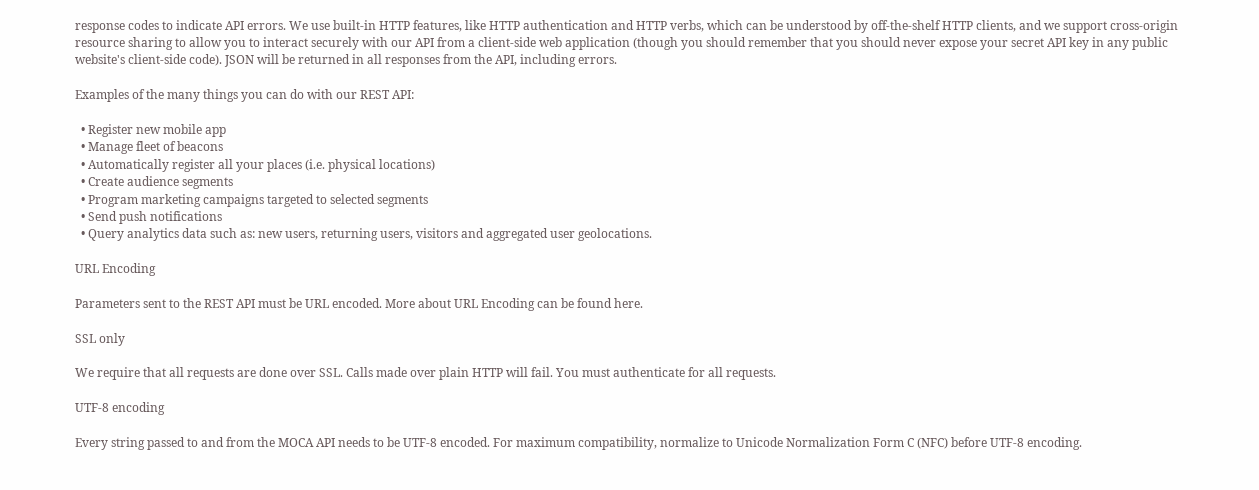response codes to indicate API errors. We use built-in HTTP features, like HTTP authentication and HTTP verbs, which can be understood by off-the-shelf HTTP clients, and we support cross-origin resource sharing to allow you to interact securely with our API from a client-side web application (though you should remember that you should never expose your secret API key in any public website's client-side code). JSON will be returned in all responses from the API, including errors.

Examples of the many things you can do with our REST API:

  • Register new mobile app
  • Manage fleet of beacons
  • Automatically register all your places (i.e. physical locations)
  • Create audience segments
  • Program marketing campaigns targeted to selected segments
  • Send push notifications
  • Query analytics data such as: new users, returning users, visitors and aggregated user geolocations.

URL Encoding

Parameters sent to the REST API must be URL encoded. More about URL Encoding can be found here.

SSL only

We require that all requests are done over SSL. Calls made over plain HTTP will fail. You must authenticate for all requests.

UTF-8 encoding

Every string passed to and from the MOCA API needs to be UTF-8 encoded. For maximum compatibility, normalize to Unicode Normalization Form C (NFC) before UTF-8 encoding.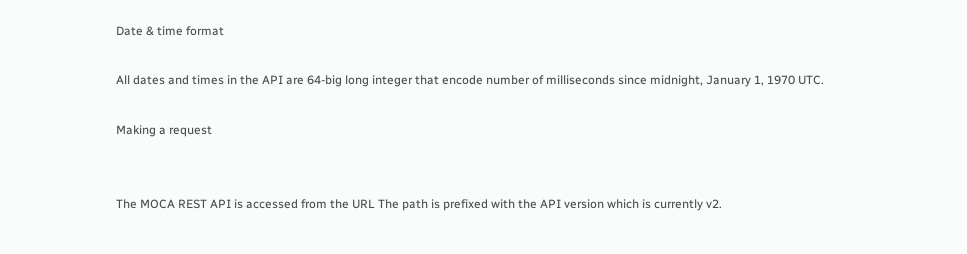Date & time format

All dates and times in the API are 64-big long integer that encode number of milliseconds since midnight, January 1, 1970 UTC.

Making a request


The MOCA REST API is accessed from the URL The path is prefixed with the API version which is currently v2.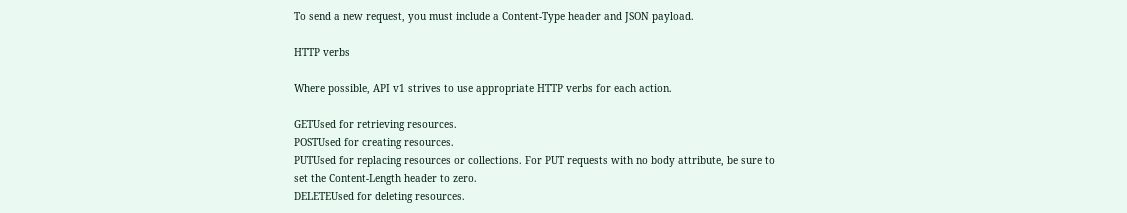To send a new request, you must include a Content-Type header and JSON payload.

HTTP verbs

Where possible, API v1 strives to use appropriate HTTP verbs for each action.

GETUsed for retrieving resources.
POSTUsed for creating resources.
PUTUsed for replacing resources or collections. For PUT requests with no body attribute, be sure to set the Content-Length header to zero.
DELETEUsed for deleting resources.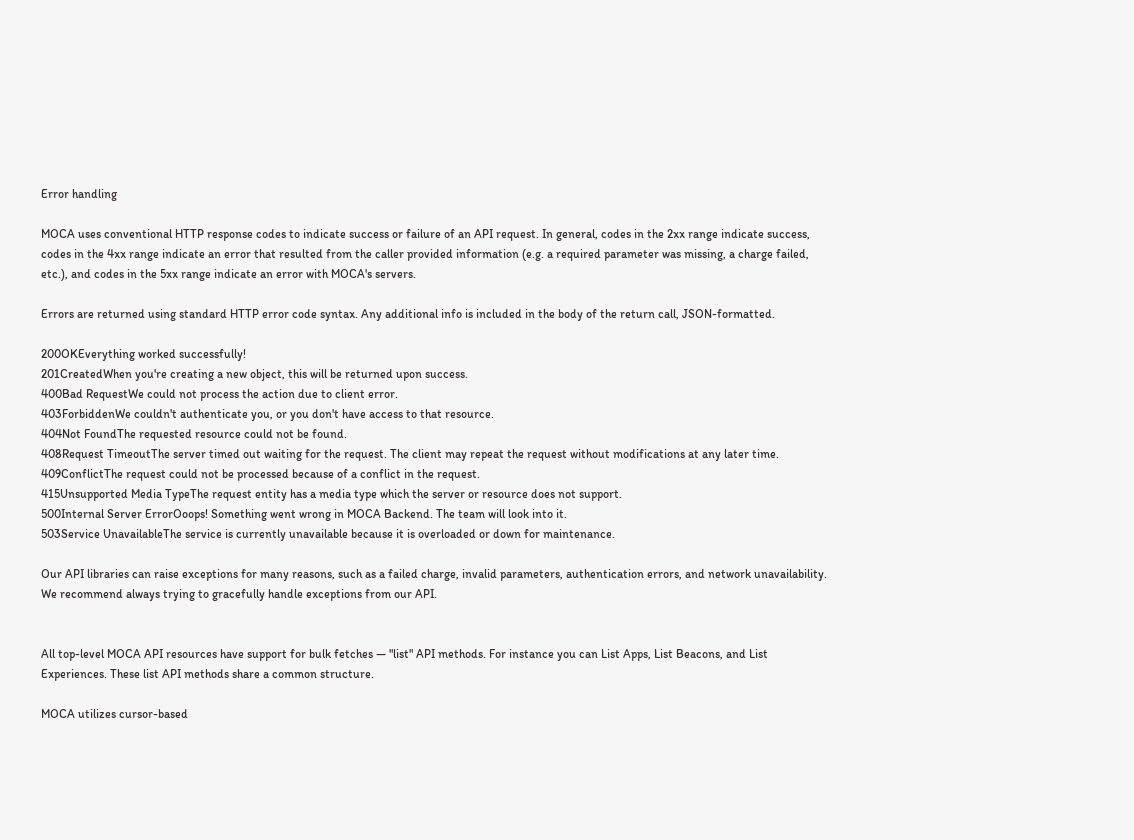Error handling

MOCA uses conventional HTTP response codes to indicate success or failure of an API request. In general, codes in the 2xx range indicate success, codes in the 4xx range indicate an error that resulted from the caller provided information (e.g. a required parameter was missing, a charge failed, etc.), and codes in the 5xx range indicate an error with MOCA's servers.

Errors are returned using standard HTTP error code syntax. Any additional info is included in the body of the return call, JSON-formatted.

200OKEverything worked successfully!
201CreatedWhen you're creating a new object, this will be returned upon success.
400Bad RequestWe could not process the action due to client error.
403ForbiddenWe couldn't authenticate you, or you don't have access to that resource.
404Not FoundThe requested resource could not be found.
408Request TimeoutThe server timed out waiting for the request. The client may repeat the request without modifications at any later time.
409ConflictThe request could not be processed because of a conflict in the request.
415Unsupported Media TypeThe request entity has a media type which the server or resource does not support.
500Internal Server ErrorOoops! Something went wrong in MOCA Backend. The team will look into it.
503Service UnavailableThe service is currently unavailable because it is overloaded or down for maintenance.

Our API libraries can raise exceptions for many reasons, such as a failed charge, invalid parameters, authentication errors, and network unavailability. We recommend always trying to gracefully handle exceptions from our API.


All top-level MOCA API resources have support for bulk fetches — "list" API methods. For instance you can List Apps, List Beacons, and List Experiences. These list API methods share a common structure.

MOCA utilizes cursor-based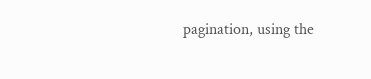pagination, using the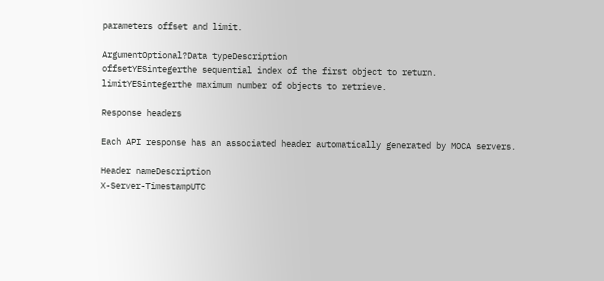parameters offset and limit.

ArgumentOptional?Data typeDescription
offsetYESintegerthe sequential index of the first object to return.
limitYESintegerthe maximum number of objects to retrieve.

Response headers

Each API response has an associated header automatically generated by MOCA servers.

Header nameDescription
X-Server-TimestampUTC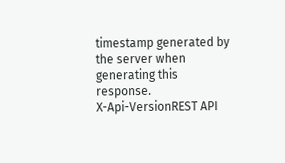timestamp generated by the server when generating this response.
X-Api-VersionREST API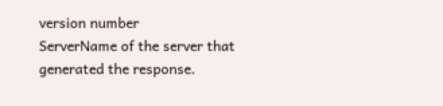version number
ServerName of the server that generated the response.